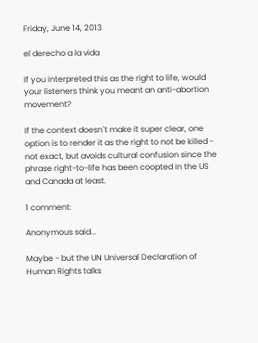Friday, June 14, 2013

el derecho a la vida

If you interpreted this as the right to life, would your listeners think you meant an anti-abortion movement?

If the context doesn´t make it super clear, one option is to render it as the right to not be killed - not exact, but avoids cultural confusion since the phrase right-to-life has been coopted in the US and Canada at least.

1 comment:

Anonymous said...

Maybe - but the UN Universal Declaration of Human Rights talks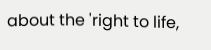about the 'right to life,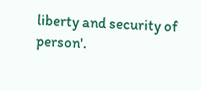liberty and security of person'.